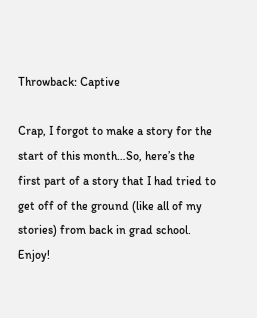Throwback: Captive

Crap, I forgot to make a story for the start of this month…So, here’s the first part of a story that I had tried to get off of the ground (like all of my stories) from back in grad school. Enjoy!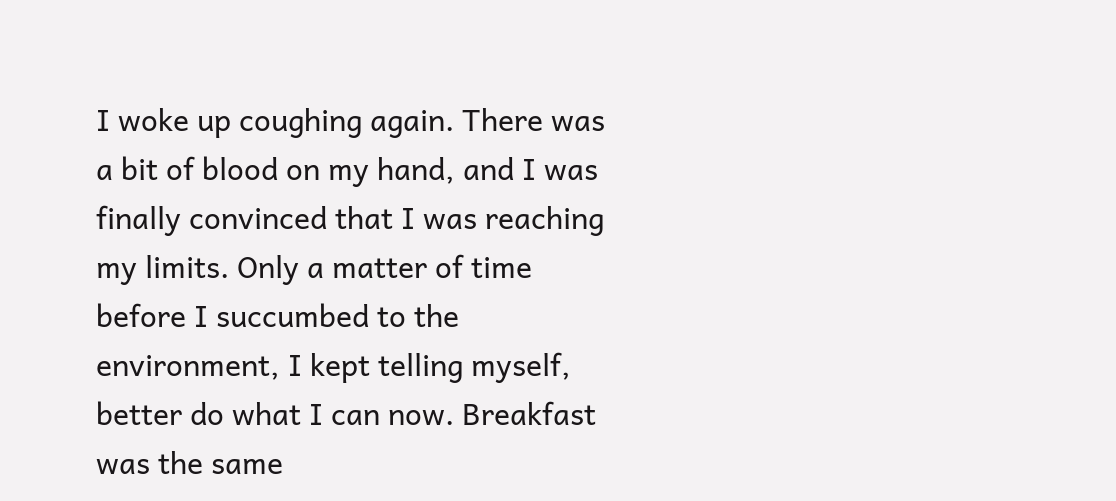I woke up coughing again. There was a bit of blood on my hand, and I was finally convinced that I was reaching my limits. Only a matter of time before I succumbed to the environment, I kept telling myself, better do what I can now. Breakfast was the same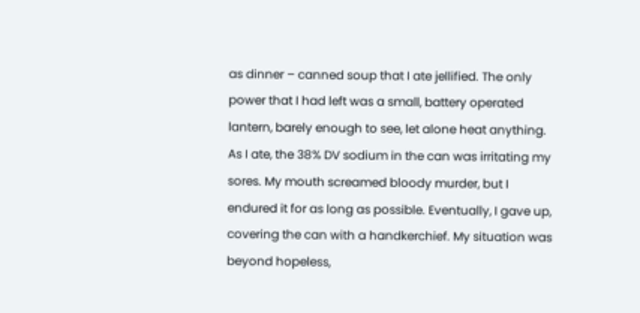as dinner – canned soup that I ate jellified. The only power that I had left was a small, battery operated lantern, barely enough to see, let alone heat anything. As I ate, the 38% DV sodium in the can was irritating my sores. My mouth screamed bloody murder, but I endured it for as long as possible. Eventually, I gave up, covering the can with a handkerchief. My situation was beyond hopeless,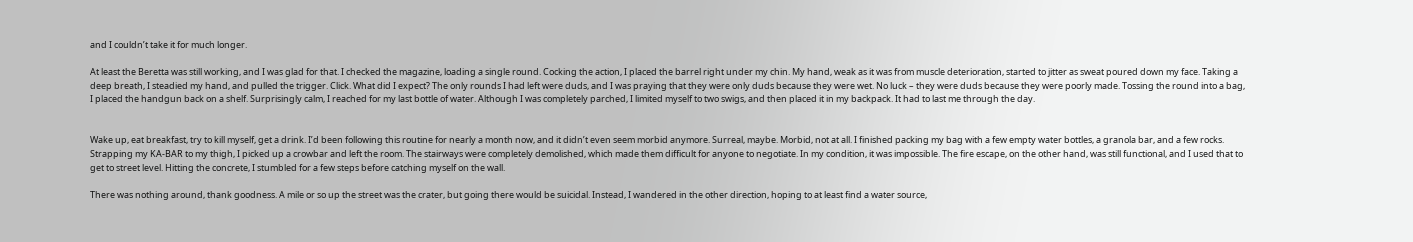and I couldn’t take it for much longer.

At least the Beretta was still working, and I was glad for that. I checked the magazine, loading a single round. Cocking the action, I placed the barrel right under my chin. My hand, weak as it was from muscle deterioration, started to jitter as sweat poured down my face. Taking a deep breath, I steadied my hand, and pulled the trigger. Click. What did I expect? The only rounds I had left were duds, and I was praying that they were only duds because they were wet. No luck – they were duds because they were poorly made. Tossing the round into a bag, I placed the handgun back on a shelf. Surprisingly calm, I reached for my last bottle of water. Although I was completely parched, I limited myself to two swigs, and then placed it in my backpack. It had to last me through the day.


Wake up, eat breakfast, try to kill myself, get a drink. I’d been following this routine for nearly a month now, and it didn’t even seem morbid anymore. Surreal, maybe. Morbid, not at all. I finished packing my bag with a few empty water bottles, a granola bar, and a few rocks. Strapping my KA-BAR to my thigh, I picked up a crowbar and left the room. The stairways were completely demolished, which made them difficult for anyone to negotiate. In my condition, it was impossible. The fire escape, on the other hand, was still functional, and I used that to get to street level. Hitting the concrete, I stumbled for a few steps before catching myself on the wall.

There was nothing around, thank goodness. A mile or so up the street was the crater, but going there would be suicidal. Instead, I wandered in the other direction, hoping to at least find a water source,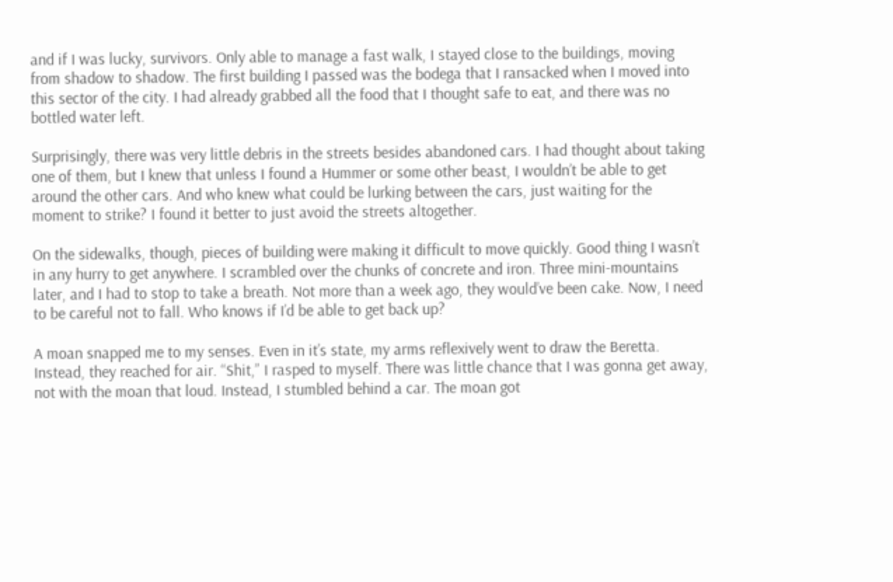and if I was lucky, survivors. Only able to manage a fast walk, I stayed close to the buildings, moving from shadow to shadow. The first building I passed was the bodega that I ransacked when I moved into this sector of the city. I had already grabbed all the food that I thought safe to eat, and there was no bottled water left.

Surprisingly, there was very little debris in the streets besides abandoned cars. I had thought about taking one of them, but I knew that unless I found a Hummer or some other beast, I wouldn’t be able to get around the other cars. And who knew what could be lurking between the cars, just waiting for the moment to strike? I found it better to just avoid the streets altogether.

On the sidewalks, though, pieces of building were making it difficult to move quickly. Good thing I wasn’t in any hurry to get anywhere. I scrambled over the chunks of concrete and iron. Three mini-mountains later, and I had to stop to take a breath. Not more than a week ago, they would’ve been cake. Now, I need to be careful not to fall. Who knows if I’d be able to get back up?

A moan snapped me to my senses. Even in it’s state, my arms reflexively went to draw the Beretta. Instead, they reached for air. “Shit,” I rasped to myself. There was little chance that I was gonna get away, not with the moan that loud. Instead, I stumbled behind a car. The moan got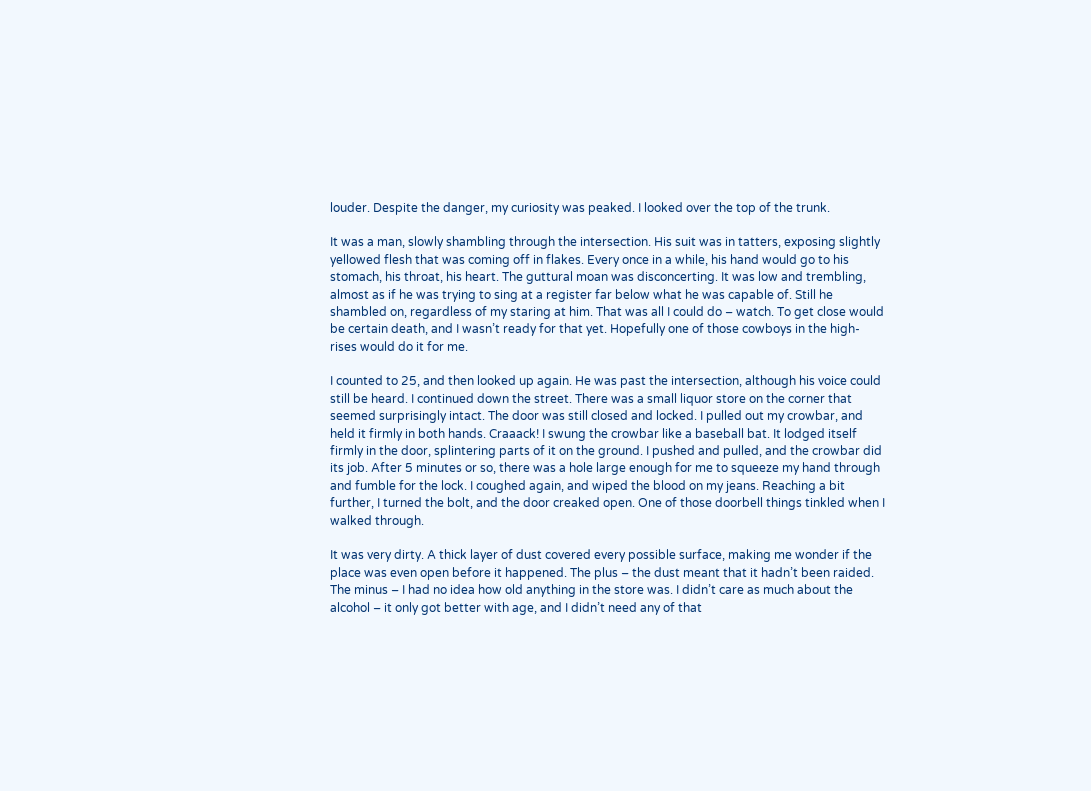louder. Despite the danger, my curiosity was peaked. I looked over the top of the trunk.

It was a man, slowly shambling through the intersection. His suit was in tatters, exposing slightly yellowed flesh that was coming off in flakes. Every once in a while, his hand would go to his stomach, his throat, his heart. The guttural moan was disconcerting. It was low and trembling, almost as if he was trying to sing at a register far below what he was capable of. Still he shambled on, regardless of my staring at him. That was all I could do – watch. To get close would be certain death, and I wasn’t ready for that yet. Hopefully one of those cowboys in the high-rises would do it for me.

I counted to 25, and then looked up again. He was past the intersection, although his voice could still be heard. I continued down the street. There was a small liquor store on the corner that seemed surprisingly intact. The door was still closed and locked. I pulled out my crowbar, and held it firmly in both hands. Craaack! I swung the crowbar like a baseball bat. It lodged itself firmly in the door, splintering parts of it on the ground. I pushed and pulled, and the crowbar did its job. After 5 minutes or so, there was a hole large enough for me to squeeze my hand through and fumble for the lock. I coughed again, and wiped the blood on my jeans. Reaching a bit further, I turned the bolt, and the door creaked open. One of those doorbell things tinkled when I walked through.

It was very dirty. A thick layer of dust covered every possible surface, making me wonder if the place was even open before it happened. The plus – the dust meant that it hadn’t been raided. The minus – I had no idea how old anything in the store was. I didn’t care as much about the alcohol – it only got better with age, and I didn’t need any of that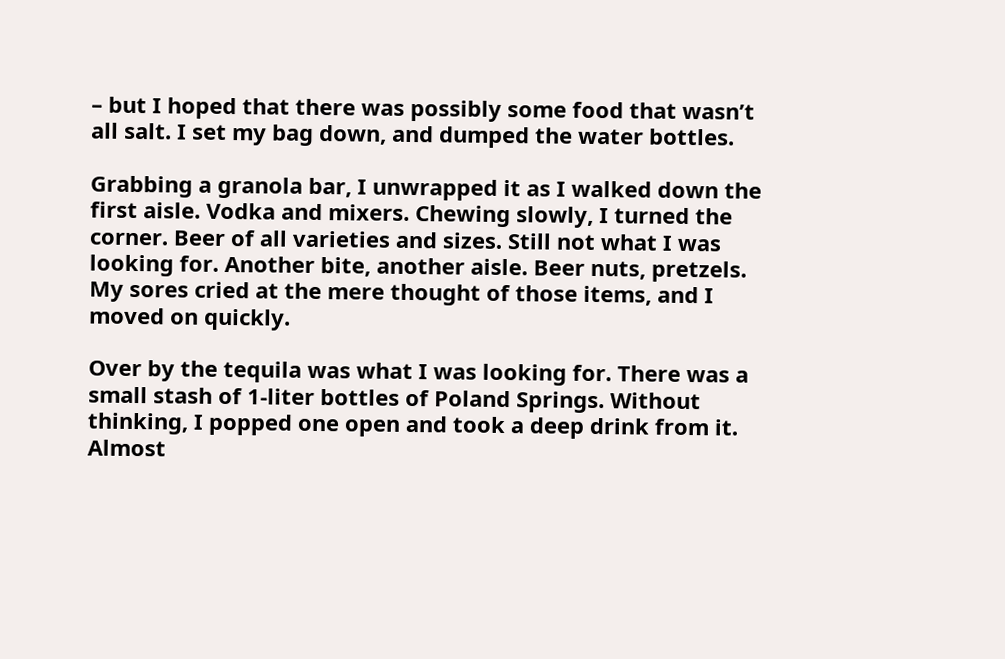– but I hoped that there was possibly some food that wasn’t all salt. I set my bag down, and dumped the water bottles.

Grabbing a granola bar, I unwrapped it as I walked down the first aisle. Vodka and mixers. Chewing slowly, I turned the corner. Beer of all varieties and sizes. Still not what I was looking for. Another bite, another aisle. Beer nuts, pretzels. My sores cried at the mere thought of those items, and I moved on quickly.

Over by the tequila was what I was looking for. There was a small stash of 1-liter bottles of Poland Springs. Without thinking, I popped one open and took a deep drink from it. Almost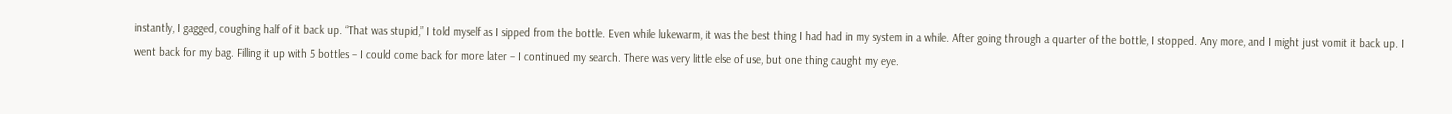instantly, I gagged, coughing half of it back up. “That was stupid,” I told myself as I sipped from the bottle. Even while lukewarm, it was the best thing I had had in my system in a while. After going through a quarter of the bottle, I stopped. Any more, and I might just vomit it back up. I went back for my bag. Filling it up with 5 bottles – I could come back for more later – I continued my search. There was very little else of use, but one thing caught my eye.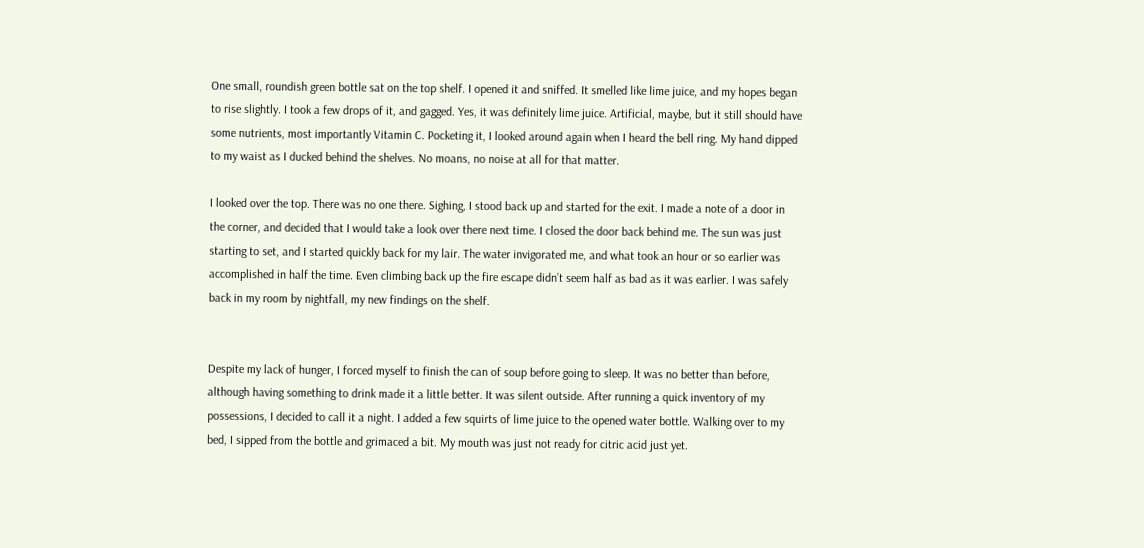One small, roundish green bottle sat on the top shelf. I opened it and sniffed. It smelled like lime juice, and my hopes began to rise slightly. I took a few drops of it, and gagged. Yes, it was definitely lime juice. Artificial, maybe, but it still should have some nutrients, most importantly Vitamin C. Pocketing it, I looked around again when I heard the bell ring. My hand dipped to my waist as I ducked behind the shelves. No moans, no noise at all for that matter.

I looked over the top. There was no one there. Sighing, I stood back up and started for the exit. I made a note of a door in the corner, and decided that I would take a look over there next time. I closed the door back behind me. The sun was just starting to set, and I started quickly back for my lair. The water invigorated me, and what took an hour or so earlier was accomplished in half the time. Even climbing back up the fire escape didn’t seem half as bad as it was earlier. I was safely back in my room by nightfall, my new findings on the shelf.


Despite my lack of hunger, I forced myself to finish the can of soup before going to sleep. It was no better than before, although having something to drink made it a little better. It was silent outside. After running a quick inventory of my possessions, I decided to call it a night. I added a few squirts of lime juice to the opened water bottle. Walking over to my bed, I sipped from the bottle and grimaced a bit. My mouth was just not ready for citric acid just yet.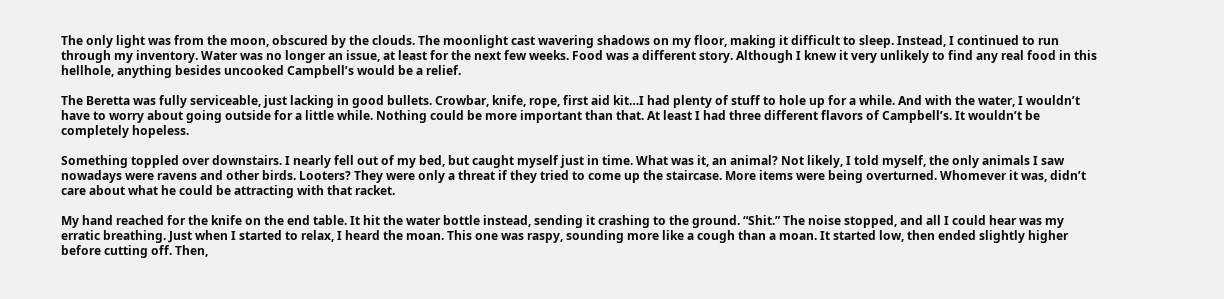The only light was from the moon, obscured by the clouds. The moonlight cast wavering shadows on my floor, making it difficult to sleep. Instead, I continued to run through my inventory. Water was no longer an issue, at least for the next few weeks. Food was a different story. Although I knew it very unlikely to find any real food in this hellhole, anything besides uncooked Campbell’s would be a relief.

The Beretta was fully serviceable, just lacking in good bullets. Crowbar, knife, rope, first aid kit…I had plenty of stuff to hole up for a while. And with the water, I wouldn’t have to worry about going outside for a little while. Nothing could be more important than that. At least I had three different flavors of Campbell’s. It wouldn’t be completely hopeless.

Something toppled over downstairs. I nearly fell out of my bed, but caught myself just in time. What was it, an animal? Not likely, I told myself, the only animals I saw nowadays were ravens and other birds. Looters? They were only a threat if they tried to come up the staircase. More items were being overturned. Whomever it was, didn’t care about what he could be attracting with that racket.

My hand reached for the knife on the end table. It hit the water bottle instead, sending it crashing to the ground. “Shit.” The noise stopped, and all I could hear was my erratic breathing. Just when I started to relax, I heard the moan. This one was raspy, sounding more like a cough than a moan. It started low, then ended slightly higher before cutting off. Then,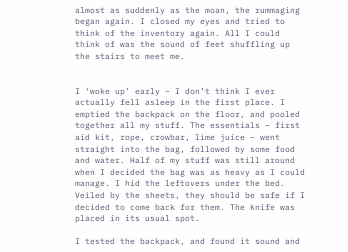almost as suddenly as the moan, the rummaging began again. I closed my eyes and tried to think of the inventory again. All I could think of was the sound of feet shuffling up the stairs to meet me.


I ‘woke up’ early – I don’t think I ever actually fell asleep in the first place. I emptied the backpack on the floor, and pooled together all my stuff. The essentials – first aid kit, rope, crowbar, lime juice – went straight into the bag, followed by some food and water. Half of my stuff was still around when I decided the bag was as heavy as I could manage. I hid the leftovers under the bed. Veiled by the sheets, they should be safe if I decided to come back for them. The knife was placed in its usual spot.

I tested the backpack, and found it sound and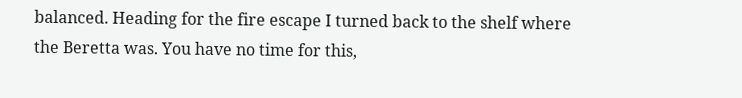balanced. Heading for the fire escape I turned back to the shelf where the Beretta was. You have no time for this,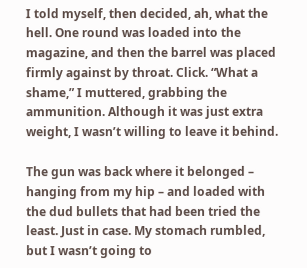I told myself, then decided, ah, what the hell. One round was loaded into the magazine, and then the barrel was placed firmly against by throat. Click. “What a shame,” I muttered, grabbing the ammunition. Although it was just extra weight, I wasn’t willing to leave it behind.

The gun was back where it belonged – hanging from my hip – and loaded with the dud bullets that had been tried the least. Just in case. My stomach rumbled, but I wasn’t going to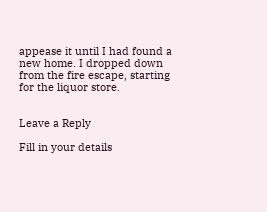appease it until I had found a new home. I dropped down from the fire escape, starting for the liquor store.


Leave a Reply

Fill in your details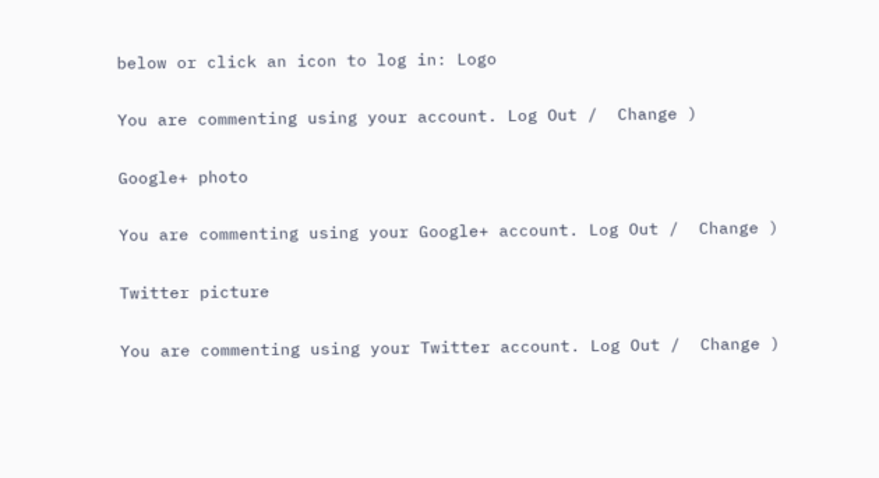below or click an icon to log in: Logo

You are commenting using your account. Log Out /  Change )

Google+ photo

You are commenting using your Google+ account. Log Out /  Change )

Twitter picture

You are commenting using your Twitter account. Log Out /  Change )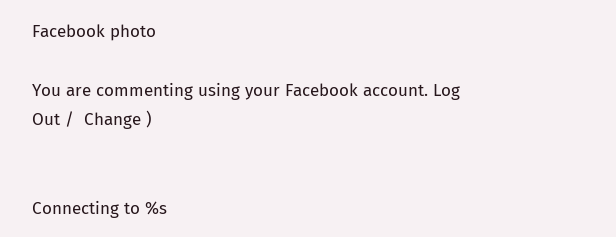Facebook photo

You are commenting using your Facebook account. Log Out /  Change )


Connecting to %s